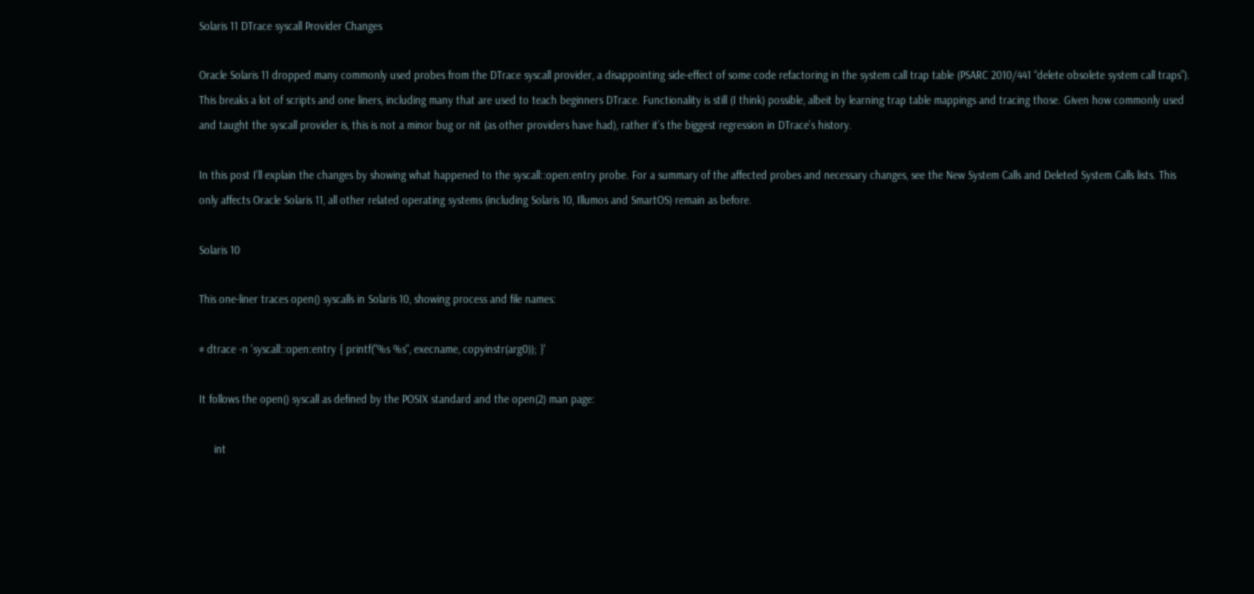Solaris 11 DTrace syscall Provider Changes

Oracle Solaris 11 dropped many commonly used probes from the DTrace syscall provider, a disappointing side-effect of some code refactoring in the system call trap table (PSARC 2010/441 “delete obsolete system call traps”). This breaks a lot of scripts and one liners, including many that are used to teach beginners DTrace. Functionality is still (I think) possible, albeit by learning trap table mappings and tracing those. Given how commonly used and taught the syscall provider is, this is not a minor bug or nit (as other providers have had), rather it’s the biggest regression in DTrace’s history.

In this post I’ll explain the changes by showing what happened to the syscall::open:entry probe. For a summary of the affected probes and necessary changes, see the New System Calls and Deleted System Calls lists. This only affects Oracle Solaris 11, all other related operating systems (including Solaris 10, Illumos and SmartOS) remain as before.

Solaris 10

This one-liner traces open() syscalls in Solaris 10, showing process and file names:

# dtrace -n 'syscall::open:entry { printf("%s %s", execname, copyinstr(arg0)); }'

It follows the open() syscall as defined by the POSIX standard and the open(2) man page:

     int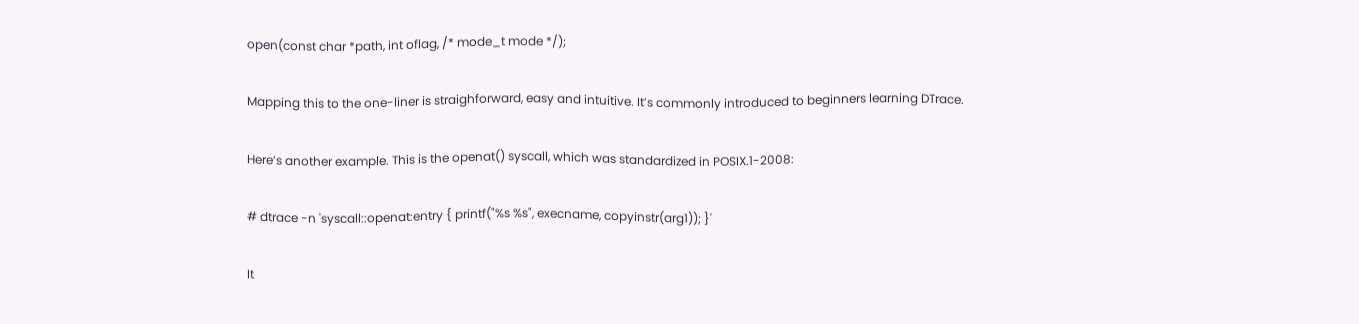open(const char *path, int oflag, /* mode_t mode */);

Mapping this to the one-liner is straighforward, easy and intuitive. It’s commonly introduced to beginners learning DTrace.

Here’s another example. This is the openat() syscall, which was standardized in POSIX.1-2008:

# dtrace -n 'syscall::openat:entry { printf("%s %s", execname, copyinstr(arg1)); }'

It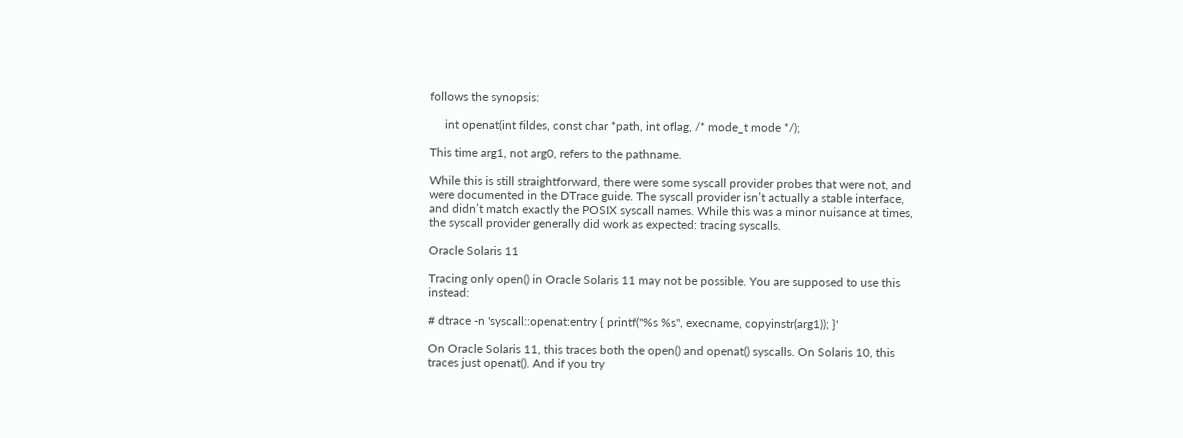follows the synopsis:

     int openat(int fildes, const char *path, int oflag, /* mode_t mode */);

This time arg1, not arg0, refers to the pathname.

While this is still straightforward, there were some syscall provider probes that were not, and were documented in the DTrace guide. The syscall provider isn’t actually a stable interface, and didn’t match exactly the POSIX syscall names. While this was a minor nuisance at times, the syscall provider generally did work as expected: tracing syscalls.

Oracle Solaris 11

Tracing only open() in Oracle Solaris 11 may not be possible. You are supposed to use this instead:

# dtrace -n 'syscall::openat:entry { printf("%s %s", execname, copyinstr(arg1)); }'

On Oracle Solaris 11, this traces both the open() and openat() syscalls. On Solaris 10, this traces just openat(). And if you try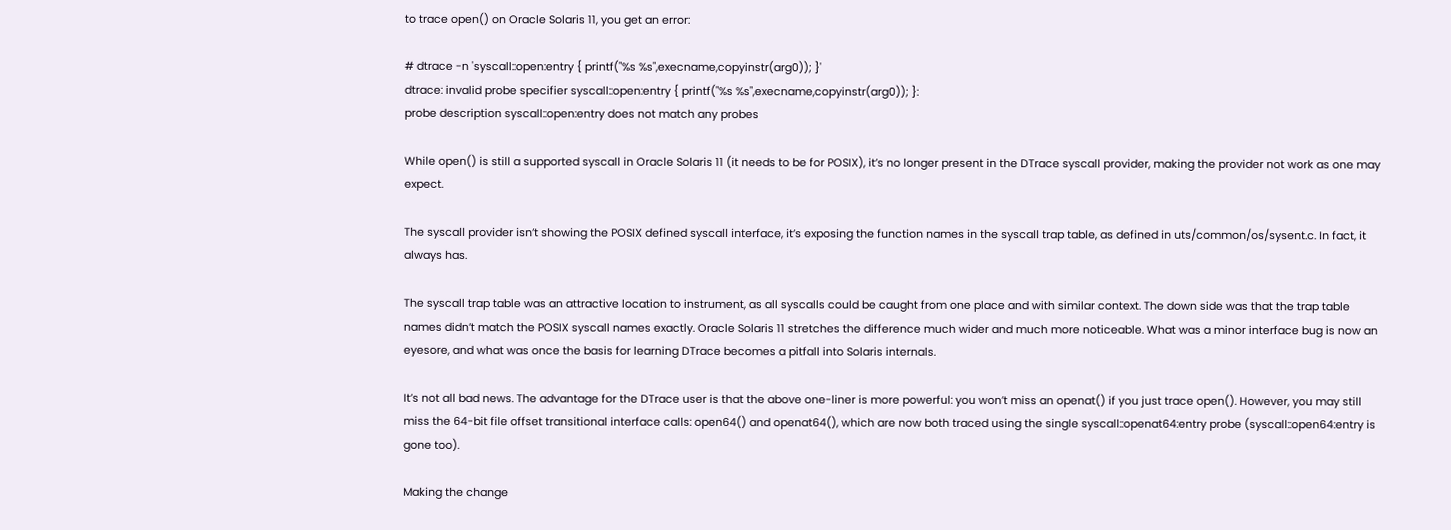to trace open() on Oracle Solaris 11, you get an error:

# dtrace -n 'syscall::open:entry { printf("%s %s",execname,copyinstr(arg0)); }'
dtrace: invalid probe specifier syscall::open:entry { printf("%s %s",execname,copyinstr(arg0)); }:
probe description syscall::open:entry does not match any probes

While open() is still a supported syscall in Oracle Solaris 11 (it needs to be for POSIX), it’s no longer present in the DTrace syscall provider, making the provider not work as one may expect.

The syscall provider isn’t showing the POSIX defined syscall interface, it’s exposing the function names in the syscall trap table, as defined in uts/common/os/sysent.c. In fact, it always has.

The syscall trap table was an attractive location to instrument, as all syscalls could be caught from one place and with similar context. The down side was that the trap table names didn’t match the POSIX syscall names exactly. Oracle Solaris 11 stretches the difference much wider and much more noticeable. What was a minor interface bug is now an eyesore, and what was once the basis for learning DTrace becomes a pitfall into Solaris internals.

It’s not all bad news. The advantage for the DTrace user is that the above one-liner is more powerful: you won’t miss an openat() if you just trace open(). However, you may still miss the 64-bit file offset transitional interface calls: open64() and openat64(), which are now both traced using the single syscall::openat64:entry probe (syscall::open64:entry is gone too).

Making the change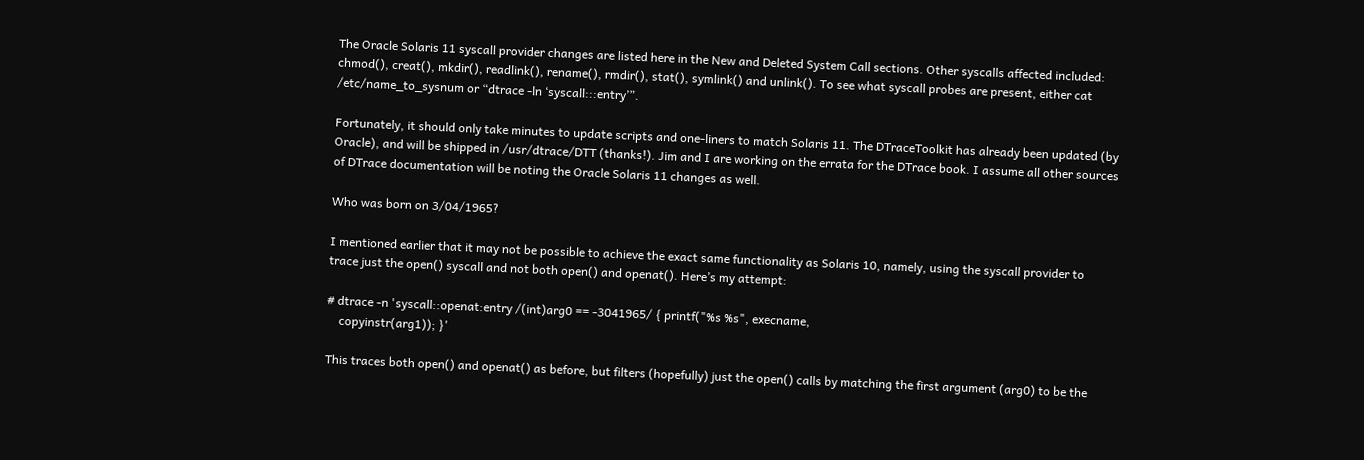The Oracle Solaris 11 syscall provider changes are listed here in the New and Deleted System Call sections. Other syscalls affected included: chmod(), creat(), mkdir(), readlink(), rename(), rmdir(), stat(), symlink() and unlink(). To see what syscall probes are present, either cat /etc/name_to_sysnum or “dtrace -ln ‘syscall:::entry’”.

Fortunately, it should only take minutes to update scripts and one-liners to match Solaris 11. The DTraceToolkit has already been updated (by Oracle), and will be shipped in /usr/dtrace/DTT (thanks!). Jim and I are working on the errata for the DTrace book. I assume all other sources of DTrace documentation will be noting the Oracle Solaris 11 changes as well.

Who was born on 3/04/1965?

I mentioned earlier that it may not be possible to achieve the exact same functionality as Solaris 10, namely, using the syscall provider to trace just the open() syscall and not both open() and openat(). Here’s my attempt:

# dtrace -n 'syscall::openat:entry /(int)arg0 == -3041965/ { printf("%s %s", execname,
    copyinstr(arg1)); }'

This traces both open() and openat() as before, but filters (hopefully) just the open() calls by matching the first argument (arg0) to be the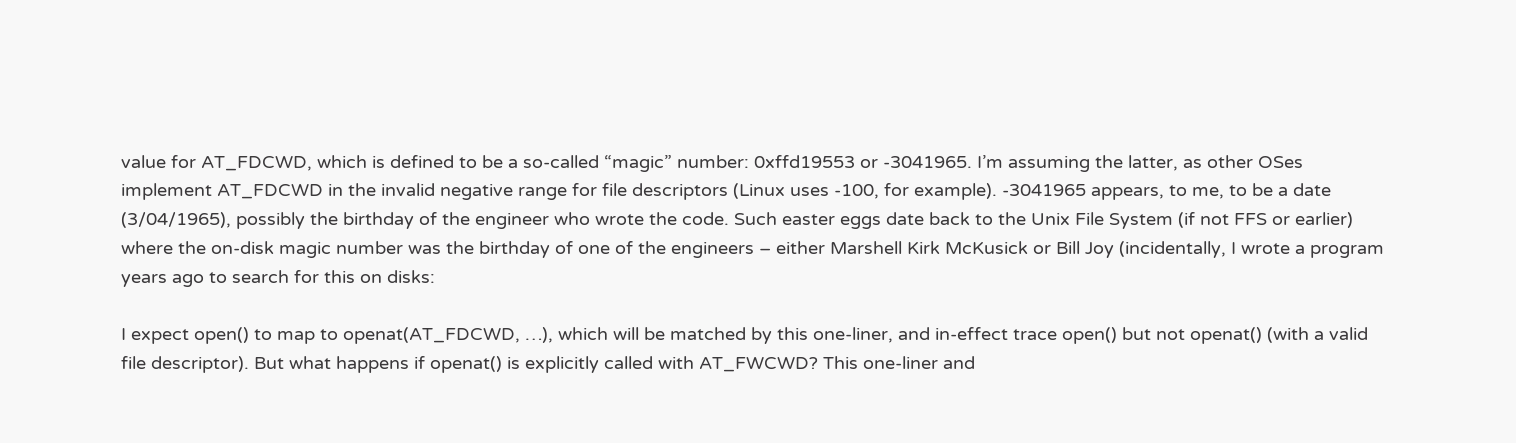value for AT_FDCWD, which is defined to be a so-called “magic” number: 0xffd19553 or -3041965. I’m assuming the latter, as other OSes implement AT_FDCWD in the invalid negative range for file descriptors (Linux uses -100, for example). -3041965 appears, to me, to be a date (3/04/1965), possibly the birthday of the engineer who wrote the code. Such easter eggs date back to the Unix File System (if not FFS or earlier) where the on-disk magic number was the birthday of one of the engineers – either Marshell Kirk McKusick or Bill Joy (incidentally, I wrote a program years ago to search for this on disks:

I expect open() to map to openat(AT_FDCWD, …), which will be matched by this one-liner, and in-effect trace open() but not openat() (with a valid file descriptor). But what happens if openat() is explicitly called with AT_FWCWD? This one-liner and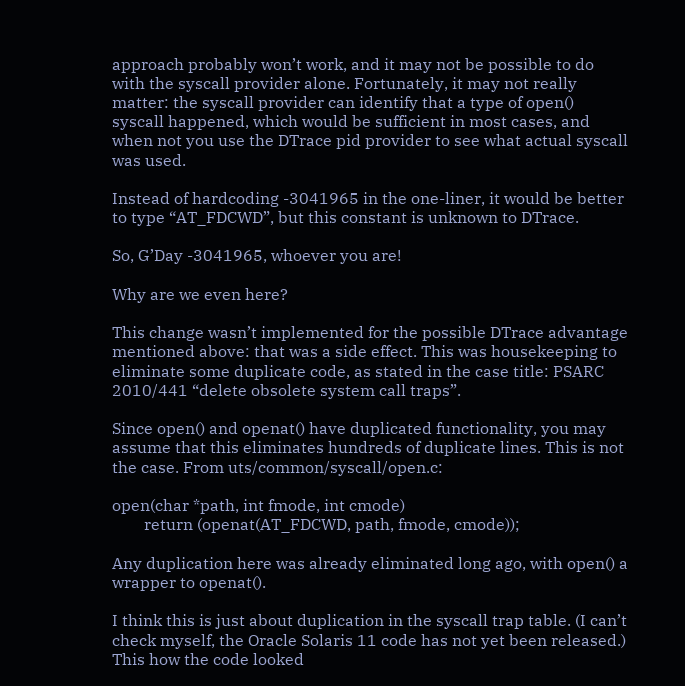approach probably won’t work, and it may not be possible to do with the syscall provider alone. Fortunately, it may not really matter: the syscall provider can identify that a type of open() syscall happened, which would be sufficient in most cases, and when not you use the DTrace pid provider to see what actual syscall was used.

Instead of hardcoding -3041965 in the one-liner, it would be better to type “AT_FDCWD”, but this constant is unknown to DTrace.

So, G’Day -3041965, whoever you are!

Why are we even here?

This change wasn’t implemented for the possible DTrace advantage mentioned above: that was a side effect. This was housekeeping to eliminate some duplicate code, as stated in the case title: PSARC 2010/441 “delete obsolete system call traps”.

Since open() and openat() have duplicated functionality, you may assume that this eliminates hundreds of duplicate lines. This is not the case. From uts/common/syscall/open.c:

open(char *path, int fmode, int cmode)
        return (openat(AT_FDCWD, path, fmode, cmode));

Any duplication here was already eliminated long ago, with open() a wrapper to openat().

I think this is just about duplication in the syscall trap table. (I can’t check myself, the Oracle Solaris 11 code has not yet been released.) This how the code looked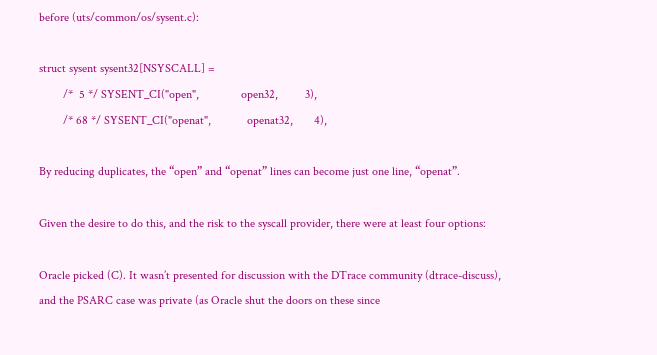before (uts/common/os/sysent.c):

struct sysent sysent32[NSYSCALL] =
        /*  5 */ SYSENT_CI("open",              open32,         3),
        /* 68 */ SYSENT_CI("openat",            openat32,       4),

By reducing duplicates, the “open” and “openat” lines can become just one line, “openat”.

Given the desire to do this, and the risk to the syscall provider, there were at least four options:

Oracle picked (C). It wasn’t presented for discussion with the DTrace community (dtrace-discuss), and the PSARC case was private (as Oracle shut the doors on these since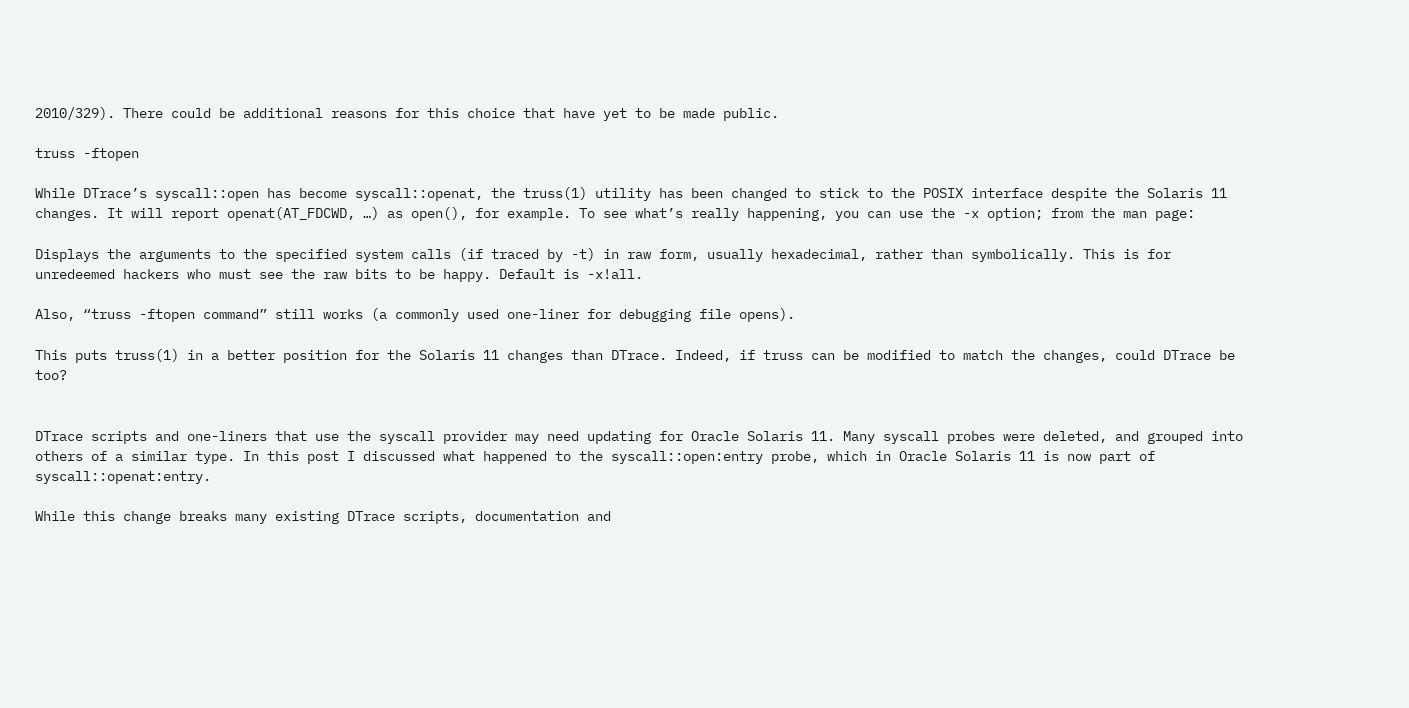2010/329). There could be additional reasons for this choice that have yet to be made public.

truss -ftopen

While DTrace’s syscall::open has become syscall::openat, the truss(1) utility has been changed to stick to the POSIX interface despite the Solaris 11 changes. It will report openat(AT_FDCWD, …) as open(), for example. To see what’s really happening, you can use the -x option; from the man page:

Displays the arguments to the specified system calls (if traced by -t) in raw form, usually hexadecimal, rather than symbolically. This is for unredeemed hackers who must see the raw bits to be happy. Default is -x!all.

Also, “truss -ftopen command” still works (a commonly used one-liner for debugging file opens).

This puts truss(1) in a better position for the Solaris 11 changes than DTrace. Indeed, if truss can be modified to match the changes, could DTrace be too?


DTrace scripts and one-liners that use the syscall provider may need updating for Oracle Solaris 11. Many syscall probes were deleted, and grouped into others of a similar type. In this post I discussed what happened to the syscall::open:entry probe, which in Oracle Solaris 11 is now part of syscall::openat:entry.

While this change breaks many existing DTrace scripts, documentation and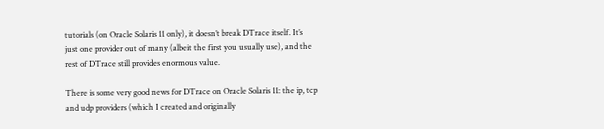tutorials (on Oracle Solaris 11 only), it doesn’t break DTrace itself. It’s just one provider out of many (albeit the first you usually use), and the rest of DTrace still provides enormous value.

There is some very good news for DTrace on Oracle Solaris 11: the ip, tcp and udp providers (which I created and originally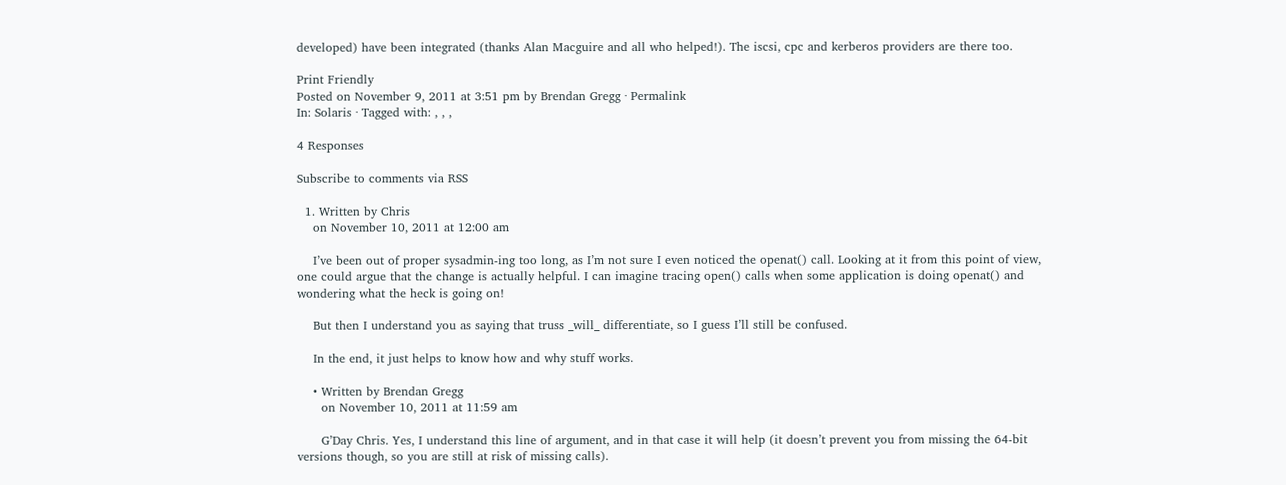developed) have been integrated (thanks Alan Macguire and all who helped!). The iscsi, cpc and kerberos providers are there too.

Print Friendly
Posted on November 9, 2011 at 3:51 pm by Brendan Gregg · Permalink
In: Solaris · Tagged with: , , ,

4 Responses

Subscribe to comments via RSS

  1. Written by Chris
    on November 10, 2011 at 12:00 am

    I’ve been out of proper sysadmin-ing too long, as I’m not sure I even noticed the openat() call. Looking at it from this point of view, one could argue that the change is actually helpful. I can imagine tracing open() calls when some application is doing openat() and wondering what the heck is going on!

    But then I understand you as saying that truss _will_ differentiate, so I guess I’ll still be confused.

    In the end, it just helps to know how and why stuff works.

    • Written by Brendan Gregg
      on November 10, 2011 at 11:59 am

      G’Day Chris. Yes, I understand this line of argument, and in that case it will help (it doesn’t prevent you from missing the 64-bit versions though, so you are still at risk of missing calls).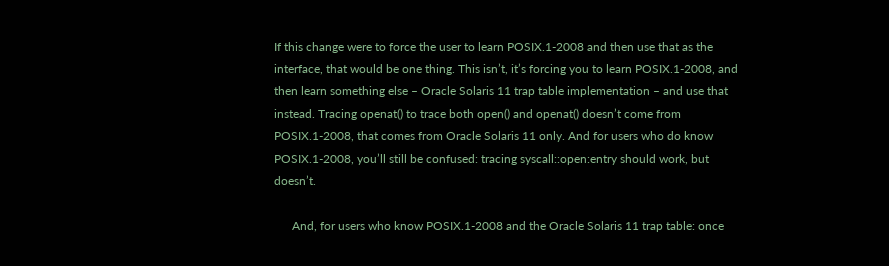If this change were to force the user to learn POSIX.1-2008 and then use that as the interface, that would be one thing. This isn’t, it’s forcing you to learn POSIX.1-2008, and then learn something else – Oracle Solaris 11 trap table implementation – and use that instead. Tracing openat() to trace both open() and openat() doesn’t come from POSIX.1-2008, that comes from Oracle Solaris 11 only. And for users who do know POSIX.1-2008, you’ll still be confused: tracing syscall::open:entry should work, but doesn’t.

      And, for users who know POSIX.1-2008 and the Oracle Solaris 11 trap table: once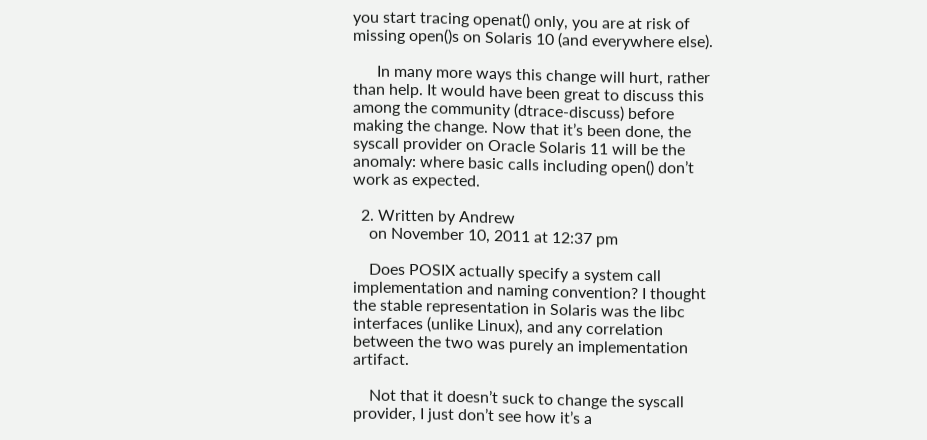you start tracing openat() only, you are at risk of missing open()s on Solaris 10 (and everywhere else).

      In many more ways this change will hurt, rather than help. It would have been great to discuss this among the community (dtrace-discuss) before making the change. Now that it’s been done, the syscall provider on Oracle Solaris 11 will be the anomaly: where basic calls including open() don’t work as expected.

  2. Written by Andrew
    on November 10, 2011 at 12:37 pm

    Does POSIX actually specify a system call implementation and naming convention? I thought the stable representation in Solaris was the libc interfaces (unlike Linux), and any correlation between the two was purely an implementation artifact.

    Not that it doesn’t suck to change the syscall provider, I just don’t see how it’s a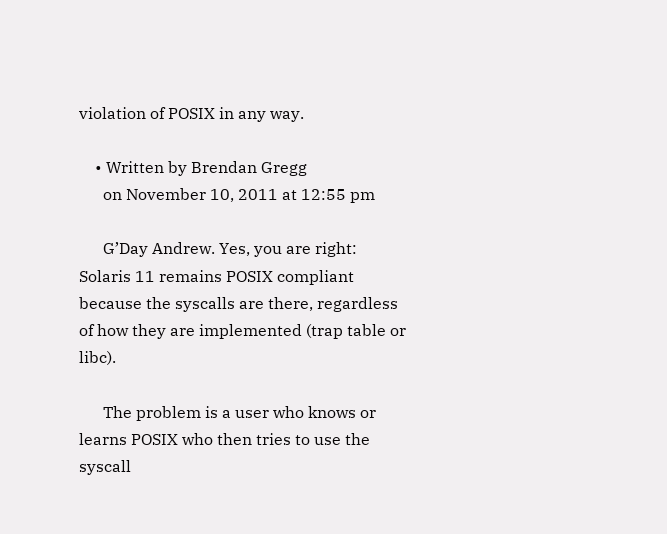violation of POSIX in any way.

    • Written by Brendan Gregg
      on November 10, 2011 at 12:55 pm

      G’Day Andrew. Yes, you are right: Solaris 11 remains POSIX compliant because the syscalls are there, regardless of how they are implemented (trap table or libc).

      The problem is a user who knows or learns POSIX who then tries to use the syscall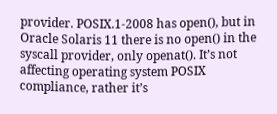provider. POSIX.1-2008 has open(), but in Oracle Solaris 11 there is no open() in the syscall provider, only openat(). It’s not affecting operating system POSIX compliance, rather it’s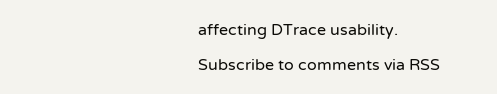affecting DTrace usability.

Subscribe to comments via RSS